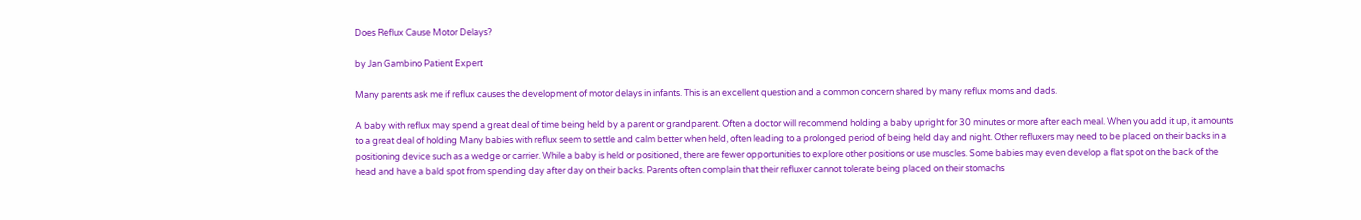Does Reflux Cause Motor Delays?

by Jan Gambino Patient Expert

Many parents ask me if reflux causes the development of motor delays in infants. This is an excellent question and a common concern shared by many reflux moms and dads.

A baby with reflux may spend a great deal of time being held by a parent or grandparent. Often a doctor will recommend holding a baby upright for 30 minutes or more after each meal. When you add it up, it amounts to a great deal of holding Many babies with reflux seem to settle and calm better when held, often leading to a prolonged period of being held day and night. Other refluxers may need to be placed on their backs in a positioning device such as a wedge or carrier. While a baby is held or positioned, there are fewer opportunities to explore other positions or use muscles. Some babies may even develop a flat spot on the back of the head and have a bald spot from spending day after day on their backs. Parents often complain that their refluxer cannot tolerate being placed on their stomachs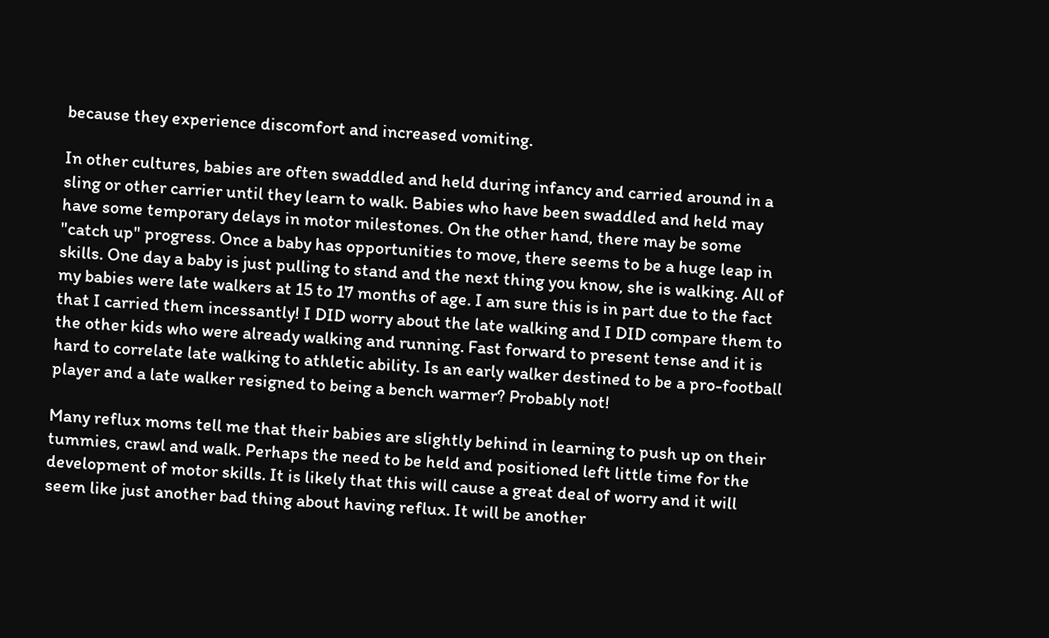because they experience discomfort and increased vomiting.

In other cultures, babies are often swaddled and held during infancy and carried around in a sling or other carrier until they learn to walk. Babies who have been swaddled and held may have some temporary delays in motor milestones. On the other hand, there may be some "catch up" progress. Once a baby has opportunities to move, there seems to be a huge leap in skills. One day a baby is just pulling to stand and the next thing you know, she is walking. All of my babies were late walkers at 15 to 17 months of age. I am sure this is in part due to the fact that I carried them incessantly! I DID worry about the late walking and I DID compare them to the other kids who were already walking and running. Fast forward to present tense and it is hard to correlate late walking to athletic ability. Is an early walker destined to be a pro-football player and a late walker resigned to being a bench warmer? Probably not!

Many reflux moms tell me that their babies are slightly behind in learning to push up on their tummies, crawl and walk. Perhaps the need to be held and positioned left little time for the development of motor skills. It is likely that this will cause a great deal of worry and it will seem like just another bad thing about having reflux. It will be another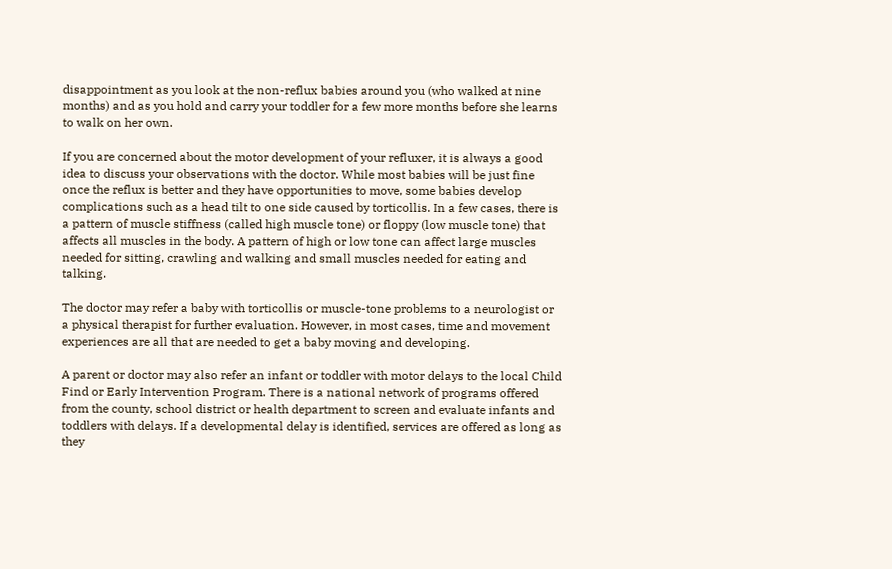disappointment as you look at the non-reflux babies around you (who walked at nine months) and as you hold and carry your toddler for a few more months before she learns to walk on her own.

If you are concerned about the motor development of your refluxer, it is always a good idea to discuss your observations with the doctor. While most babies will be just fine once the reflux is better and they have opportunities to move, some babies develop complications such as a head tilt to one side caused by torticollis. In a few cases, there is a pattern of muscle stiffness (called high muscle tone) or floppy (low muscle tone) that affects all muscles in the body. A pattern of high or low tone can affect large muscles needed for sitting, crawling and walking and small muscles needed for eating and talking.

The doctor may refer a baby with torticollis or muscle-tone problems to a neurologist or a physical therapist for further evaluation. However, in most cases, time and movement experiences are all that are needed to get a baby moving and developing.

A parent or doctor may also refer an infant or toddler with motor delays to the local Child Find or Early Intervention Program. There is a national network of programs offered from the county, school district or health department to screen and evaluate infants and toddlers with delays. If a developmental delay is identified, services are offered as long as they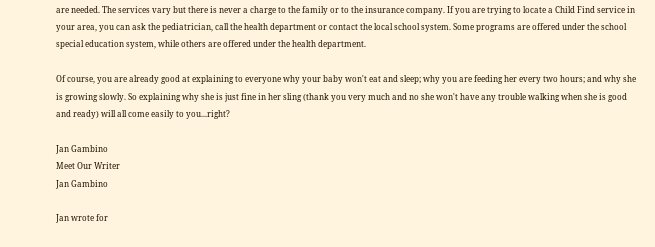are needed. The services vary but there is never a charge to the family or to the insurance company. If you are trying to locate a Child Find service in your area, you can ask the pediatrician, call the health department or contact the local school system. Some programs are offered under the school special education system, while others are offered under the health department.

Of course, you are already good at explaining to everyone why your baby won't eat and sleep; why you are feeding her every two hours; and why she is growing slowly. So explaining why she is just fine in her sling (thank you very much and no she won't have any trouble walking when she is good and ready) will all come easily to you...right?

Jan Gambino
Meet Our Writer
Jan Gambino

Jan wrote for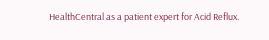HealthCentral as a patient expert for Acid Reflux.